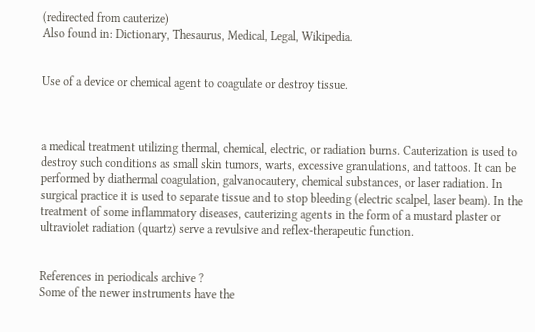(redirected from cauterize)
Also found in: Dictionary, Thesaurus, Medical, Legal, Wikipedia.


Use of a device or chemical agent to coagulate or destroy tissue.



a medical treatment utilizing thermal, chemical, electric, or radiation burns. Cauterization is used to destroy such conditions as small skin tumors, warts, excessive granulations, and tattoos. It can be performed by diathermal coagulation, galvanocautery, chemical substances, or laser radiation. In surgical practice it is used to separate tissue and to stop bleeding (electric scalpel, laser beam). In the treatment of some inflammatory diseases, cauterizing agents in the form of a mustard plaster or ultraviolet radiation (quartz) serve a revulsive and reflex-therapeutic function.


References in periodicals archive ?
Some of the newer instruments have the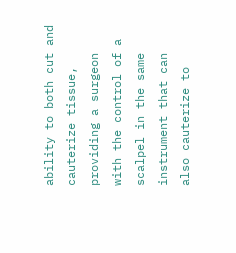ability to both cut and cauterize tissue, providing a surgeon with the control of a scalpel in the same instrument that can also cauterize to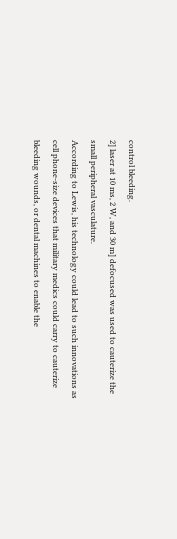control bleeding.
2] laser at 10 ms, 2 W, and 30 m] defocused was used to cauterize the small peripheral vasculature.
According to Lewis, his technology could lead to such innovations as cell phone-size devices that military medics could carry to cauterize bleeding wounds, or dental machines to enable the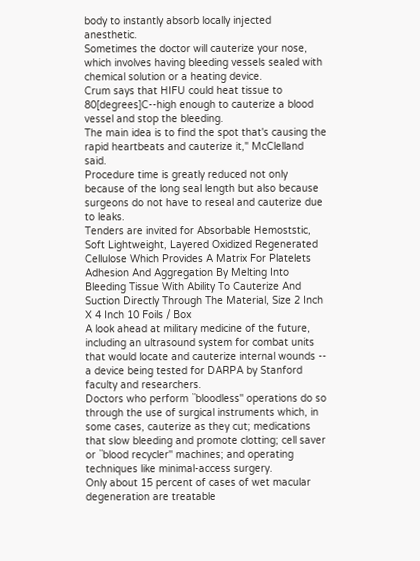body to instantly absorb locally injected anesthetic.
Sometimes the doctor will cauterize your nose, which involves having bleeding vessels sealed with chemical solution or a heating device.
Crum says that HIFU could heat tissue to 80[degrees]C--high enough to cauterize a blood vessel and stop the bleeding.
The main idea is to find the spot that's causing the rapid heartbeats and cauterize it," McClelland said.
Procedure time is greatly reduced not only because of the long seal length but also because surgeons do not have to reseal and cauterize due to leaks.
Tenders are invited for Absorbable Hemoststic, Soft Lightweight, Layered Oxidized Regenerated Cellulose Which Provides A Matrix For Platelets Adhesion And Aggregation By Melting Into Bleeding Tissue With Ability To Cauterize And Suction Directly Through The Material, Size 2 Inch X 4 Inch 10 Foils / Box
A look ahead at military medicine of the future, including an ultrasound system for combat units that would locate and cauterize internal wounds -- a device being tested for DARPA by Stanford faculty and researchers.
Doctors who perform ``bloodless'' operations do so through the use of surgical instruments which, in some cases, cauterize as they cut; medications that slow bleeding and promote clotting; cell saver or ``blood recycler'' machines; and operating techniques like minimal-access surgery.
Only about 15 percent of cases of wet macular degeneration are treatable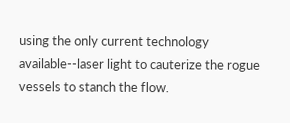using the only current technology available--laser light to cauterize the rogue vessels to stanch the flow.